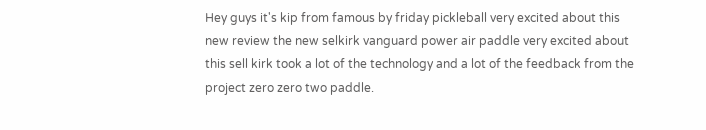Hey guys it's kip from famous by friday pickleball very excited about this new review the new selkirk vanguard power air paddle very excited about this sell kirk took a lot of the technology and a lot of the feedback from the project zero zero two paddle.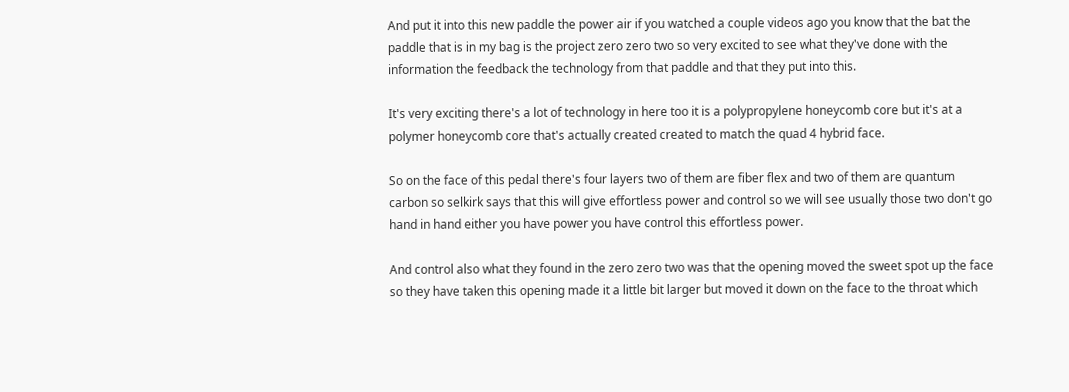And put it into this new paddle the power air if you watched a couple videos ago you know that the bat the paddle that is in my bag is the project zero zero two so very excited to see what they've done with the information the feedback the technology from that paddle and that they put into this.

It's very exciting there's a lot of technology in here too it is a polypropylene honeycomb core but it's at a polymer honeycomb core that's actually created created to match the quad 4 hybrid face.

So on the face of this pedal there's four layers two of them are fiber flex and two of them are quantum carbon so selkirk says that this will give effortless power and control so we will see usually those two don't go hand in hand either you have power you have control this effortless power.

And control also what they found in the zero zero two was that the opening moved the sweet spot up the face so they have taken this opening made it a little bit larger but moved it down on the face to the throat which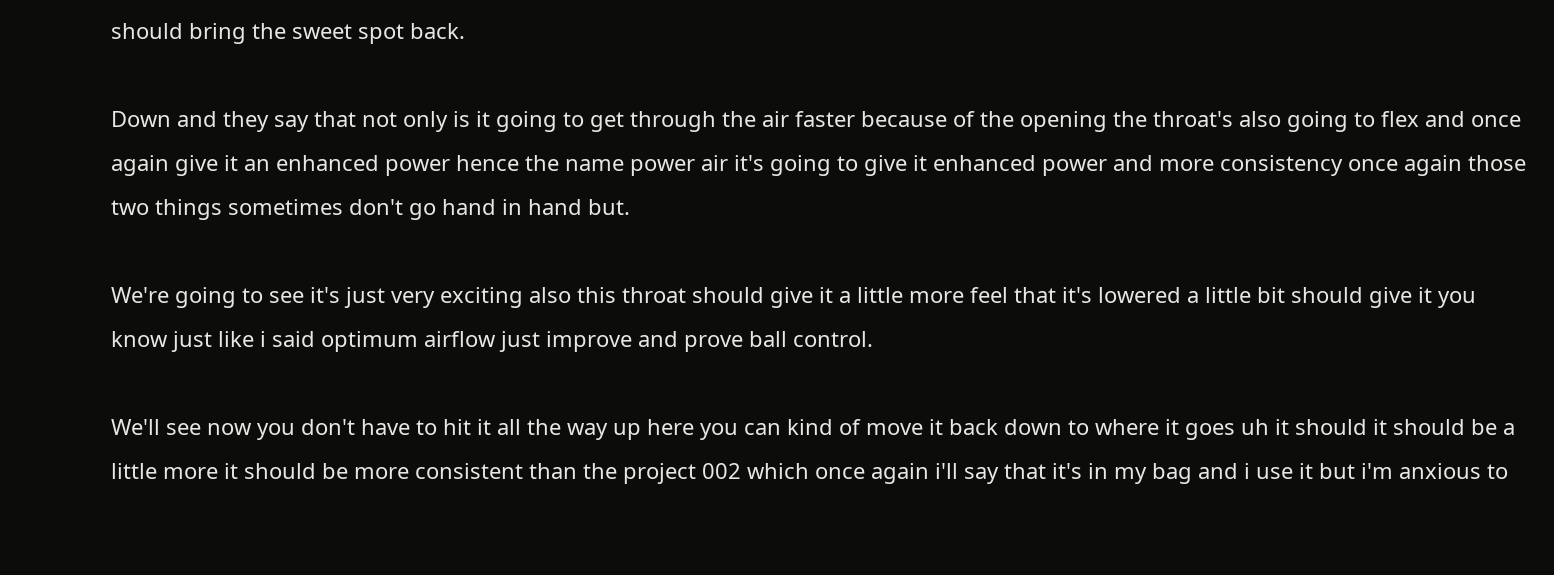should bring the sweet spot back.

Down and they say that not only is it going to get through the air faster because of the opening the throat's also going to flex and once again give it an enhanced power hence the name power air it's going to give it enhanced power and more consistency once again those two things sometimes don't go hand in hand but.

We're going to see it's just very exciting also this throat should give it a little more feel that it's lowered a little bit should give it you know just like i said optimum airflow just improve and prove ball control.

We'll see now you don't have to hit it all the way up here you can kind of move it back down to where it goes uh it should it should be a little more it should be more consistent than the project 002 which once again i'll say that it's in my bag and i use it but i'm anxious to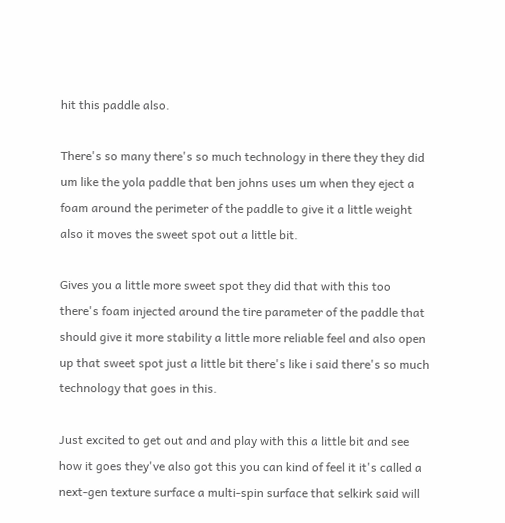hit this paddle also.

There's so many there's so much technology in there they they did um like the yola paddle that ben johns uses um when they eject a foam around the perimeter of the paddle to give it a little weight also it moves the sweet spot out a little bit.

Gives you a little more sweet spot they did that with this too there's foam injected around the tire parameter of the paddle that should give it more stability a little more reliable feel and also open up that sweet spot just a little bit there's like i said there's so much technology that goes in this.

Just excited to get out and and play with this a little bit and see how it goes they've also got this you can kind of feel it it's called a next-gen texture surface a multi-spin surface that selkirk said will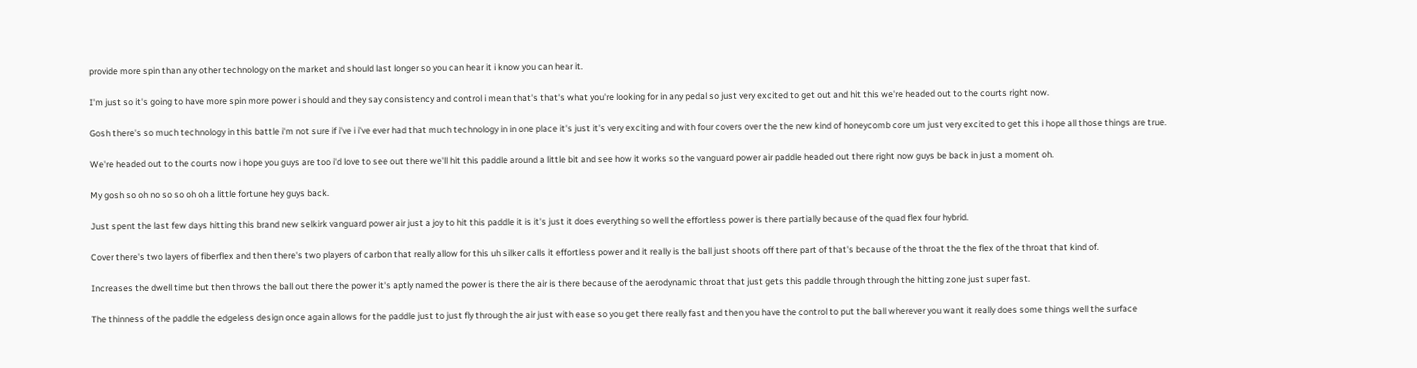provide more spin than any other technology on the market and should last longer so you can hear it i know you can hear it.

I'm just so it's going to have more spin more power i should and they say consistency and control i mean that's that's what you're looking for in any pedal so just very excited to get out and hit this we're headed out to the courts right now.

Gosh there's so much technology in this battle i'm not sure if i've i i've ever had that much technology in in one place it's just it's very exciting and with four covers over the the new kind of honeycomb core um just very excited to get this i hope all those things are true.

We're headed out to the courts now i hope you guys are too i'd love to see out there we'll hit this paddle around a little bit and see how it works so the vanguard power air paddle headed out there right now guys be back in just a moment oh.

My gosh so oh no so so oh oh a little fortune hey guys back.

Just spent the last few days hitting this brand new selkirk vanguard power air just a joy to hit this paddle it is it's just it does everything so well the effortless power is there partially because of the quad flex four hybrid.

Cover there's two layers of fiberflex and then there's two players of carbon that really allow for this uh silker calls it effortless power and it really is the ball just shoots off there part of that's because of the throat the the flex of the throat that kind of.

Increases the dwell time but then throws the ball out there the power it's aptly named the power is there the air is there because of the aerodynamic throat that just gets this paddle through through the hitting zone just super fast.

The thinness of the paddle the edgeless design once again allows for the paddle just to just fly through the air just with ease so you get there really fast and then you have the control to put the ball wherever you want it really does some things well the surface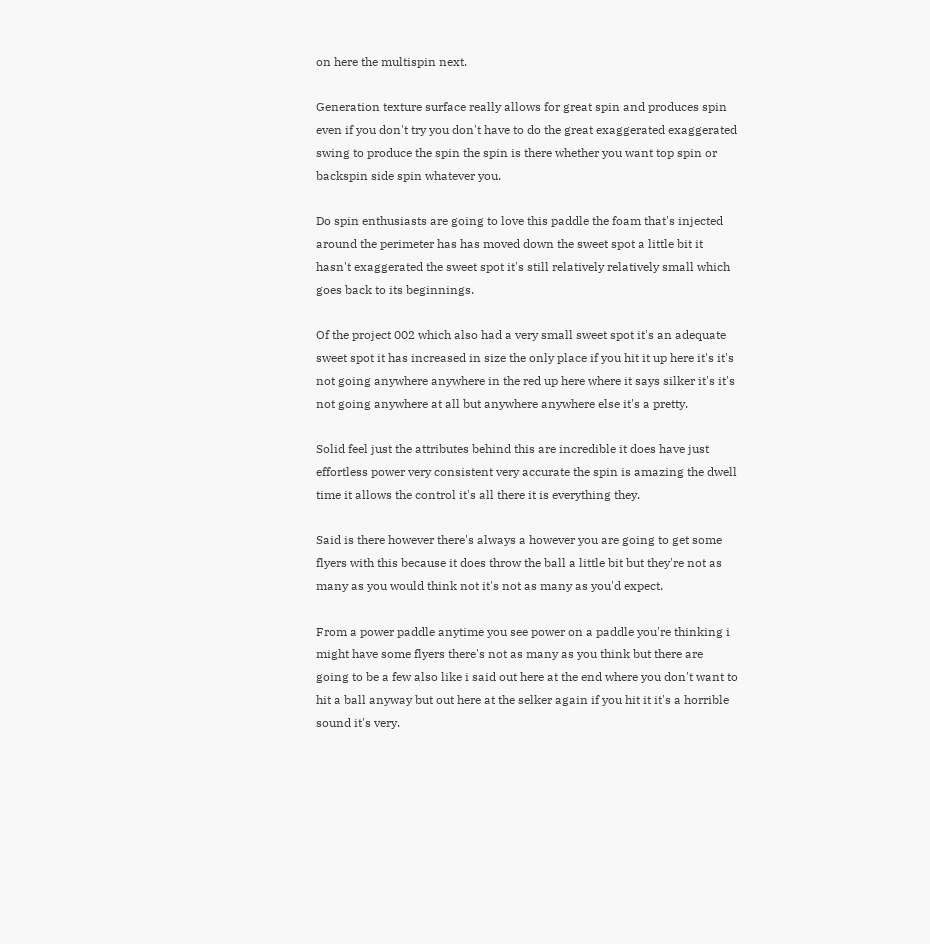on here the multispin next.

Generation texture surface really allows for great spin and produces spin even if you don't try you don't have to do the great exaggerated exaggerated swing to produce the spin the spin is there whether you want top spin or backspin side spin whatever you.

Do spin enthusiasts are going to love this paddle the foam that's injected around the perimeter has has moved down the sweet spot a little bit it hasn't exaggerated the sweet spot it's still relatively relatively small which goes back to its beginnings.

Of the project 002 which also had a very small sweet spot it's an adequate sweet spot it has increased in size the only place if you hit it up here it's it's not going anywhere anywhere in the red up here where it says silker it's it's not going anywhere at all but anywhere anywhere else it's a pretty.

Solid feel just the attributes behind this are incredible it does have just effortless power very consistent very accurate the spin is amazing the dwell time it allows the control it's all there it is everything they.

Said is there however there's always a however you are going to get some flyers with this because it does throw the ball a little bit but they're not as many as you would think not it's not as many as you'd expect.

From a power paddle anytime you see power on a paddle you're thinking i might have some flyers there's not as many as you think but there are going to be a few also like i said out here at the end where you don't want to hit a ball anyway but out here at the selker again if you hit it it's a horrible sound it's very.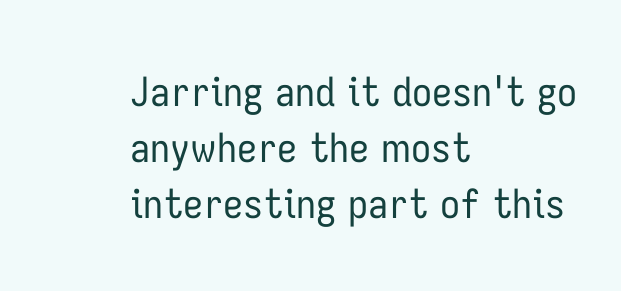Jarring and it doesn't go anywhere the most interesting part of this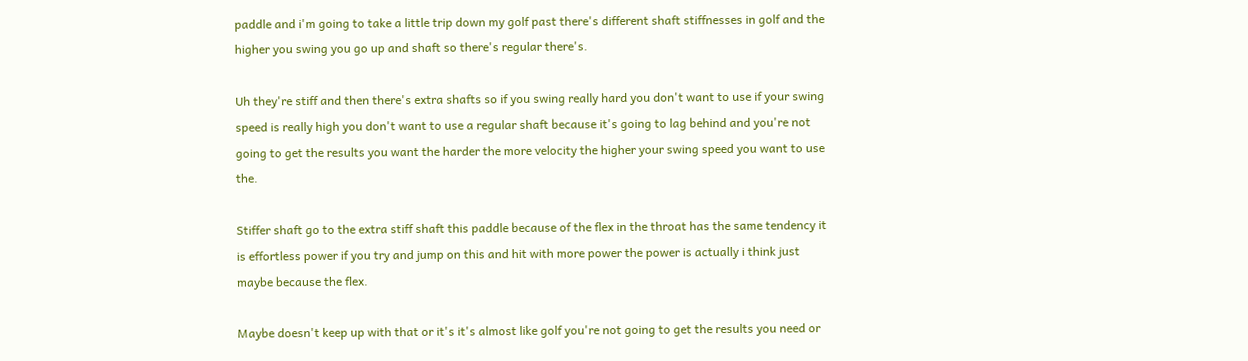paddle and i'm going to take a little trip down my golf past there's different shaft stiffnesses in golf and the higher you swing you go up and shaft so there's regular there's.

Uh they're stiff and then there's extra shafts so if you swing really hard you don't want to use if your swing speed is really high you don't want to use a regular shaft because it's going to lag behind and you're not going to get the results you want the harder the more velocity the higher your swing speed you want to use the.

Stiffer shaft go to the extra stiff shaft this paddle because of the flex in the throat has the same tendency it is effortless power if you try and jump on this and hit with more power the power is actually i think just maybe because the flex.

Maybe doesn't keep up with that or it's it's almost like golf you're not going to get the results you need or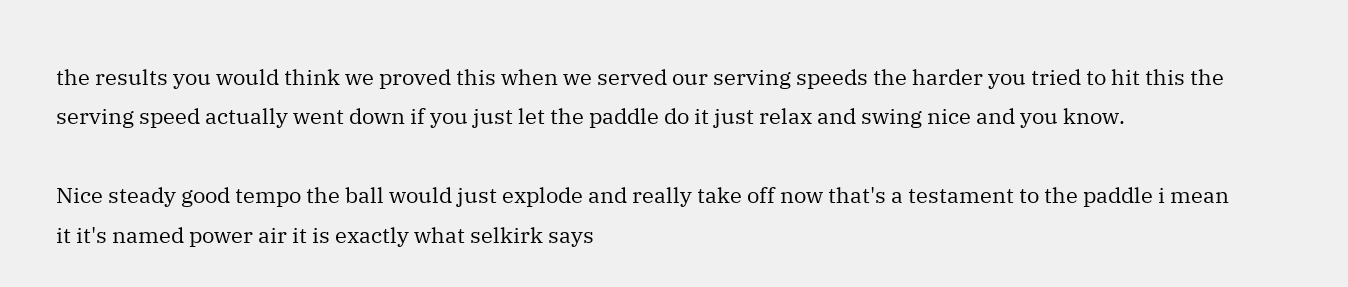the results you would think we proved this when we served our serving speeds the harder you tried to hit this the serving speed actually went down if you just let the paddle do it just relax and swing nice and you know.

Nice steady good tempo the ball would just explode and really take off now that's a testament to the paddle i mean it it's named power air it is exactly what selkirk says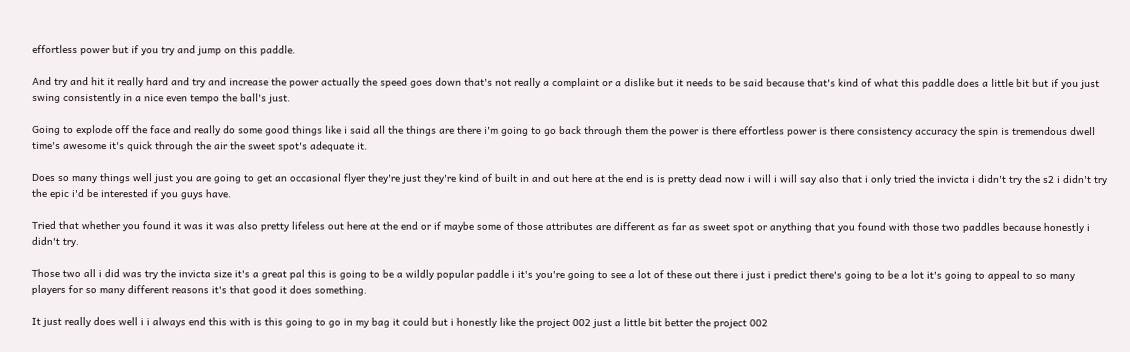effortless power but if you try and jump on this paddle.

And try and hit it really hard and try and increase the power actually the speed goes down that's not really a complaint or a dislike but it needs to be said because that's kind of what this paddle does a little bit but if you just swing consistently in a nice even tempo the ball's just.

Going to explode off the face and really do some good things like i said all the things are there i'm going to go back through them the power is there effortless power is there consistency accuracy the spin is tremendous dwell time's awesome it's quick through the air the sweet spot's adequate it.

Does so many things well just you are going to get an occasional flyer they're just they're kind of built in and out here at the end is is pretty dead now i will i will say also that i only tried the invicta i didn't try the s2 i didn't try the epic i'd be interested if you guys have.

Tried that whether you found it was it was also pretty lifeless out here at the end or if maybe some of those attributes are different as far as sweet spot or anything that you found with those two paddles because honestly i didn't try.

Those two all i did was try the invicta size it's a great pal this is going to be a wildly popular paddle i it's you're going to see a lot of these out there i just i predict there's going to be a lot it's going to appeal to so many players for so many different reasons it's that good it does something.

It just really does well i i always end this with is this going to go in my bag it could but i honestly like the project 002 just a little bit better the project 002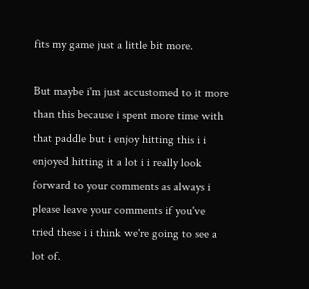fits my game just a little bit more.

But maybe i'm just accustomed to it more than this because i spent more time with that paddle but i enjoy hitting this i i enjoyed hitting it a lot i i really look forward to your comments as always i please leave your comments if you've tried these i i think we're going to see a lot of.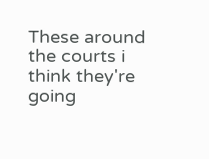These around the courts i think they're going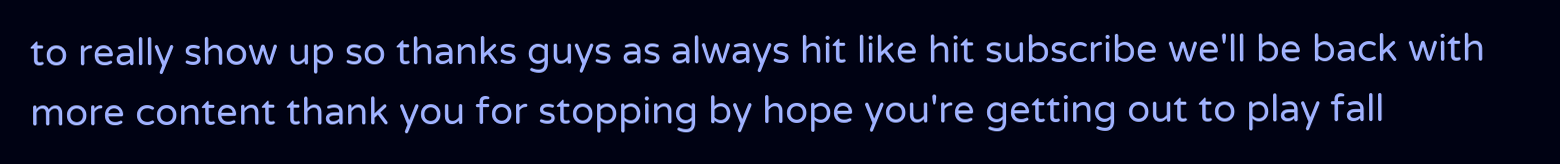to really show up so thanks guys as always hit like hit subscribe we'll be back with more content thank you for stopping by hope you're getting out to play fall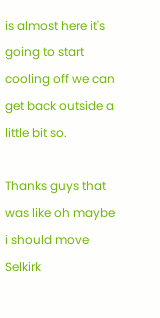is almost here it's going to start cooling off we can get back outside a little bit so.

Thanks guys that was like oh maybe i should move
Selkirk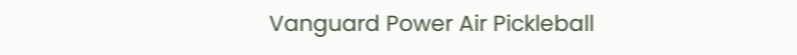Vanguard Power Air Pickleball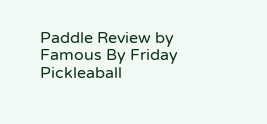Paddle Review by Famous By Friday Pickleaball